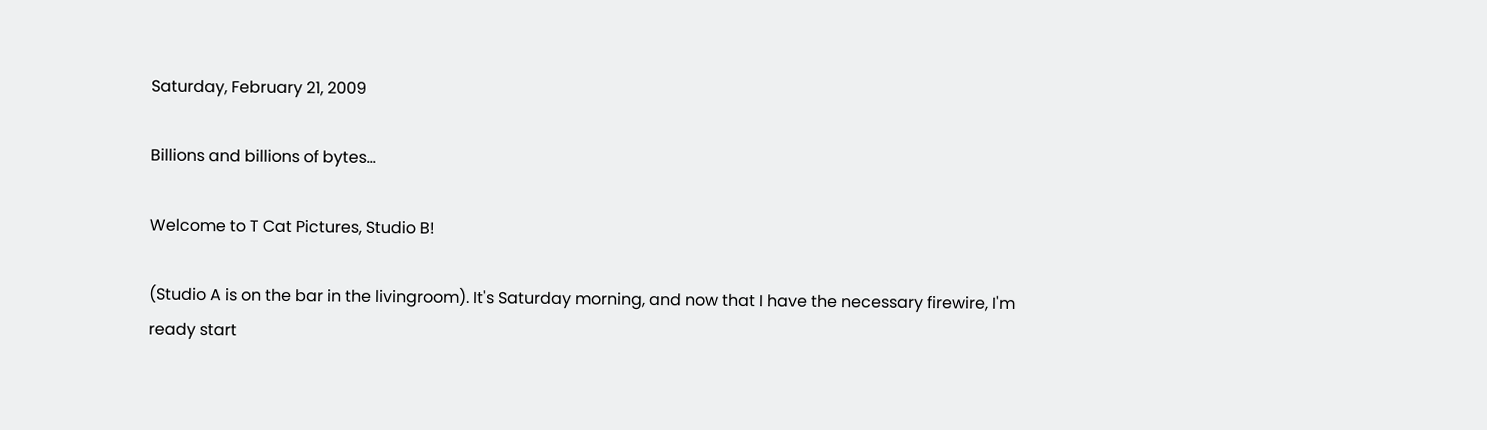Saturday, February 21, 2009

Billions and billions of bytes...

Welcome to T Cat Pictures, Studio B!

(Studio A is on the bar in the livingroom). It's Saturday morning, and now that I have the necessary firewire, I'm ready start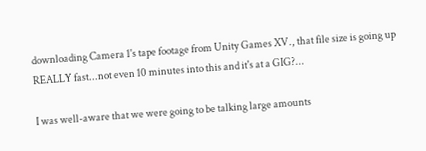downloading Camera 1's tape footage from Unity Games XV., that file size is going up REALLY fast...not even 10 minutes into this and it's at a GIG?...

I was well-aware that we were going to be talking large amounts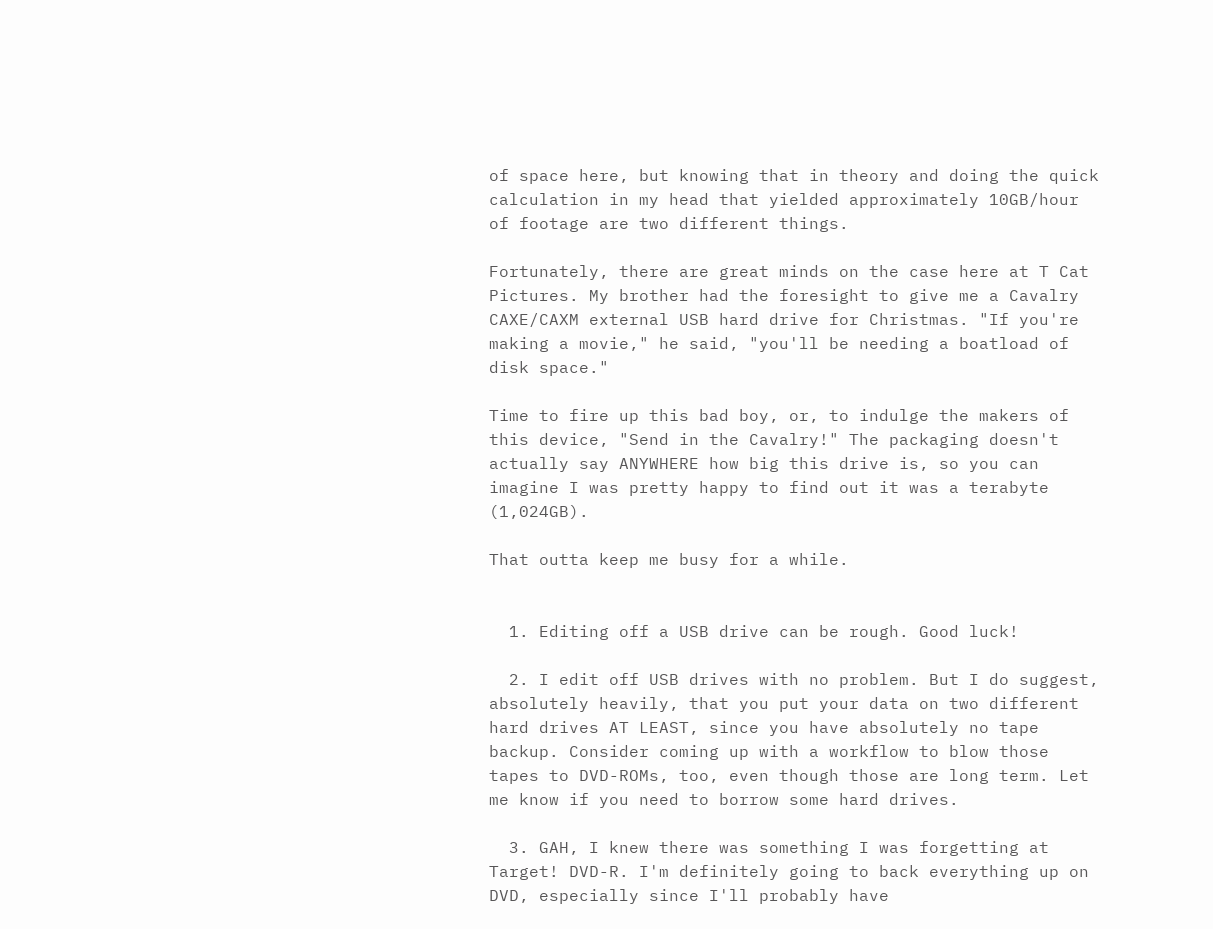of space here, but knowing that in theory and doing the quick calculation in my head that yielded approximately 10GB/hour of footage are two different things.

Fortunately, there are great minds on the case here at T Cat Pictures. My brother had the foresight to give me a Cavalry CAXE/CAXM external USB hard drive for Christmas. "If you're making a movie," he said, "you'll be needing a boatload of disk space."

Time to fire up this bad boy, or, to indulge the makers of this device, "Send in the Cavalry!" The packaging doesn't actually say ANYWHERE how big this drive is, so you can imagine I was pretty happy to find out it was a terabyte (1,024GB).

That outta keep me busy for a while.


  1. Editing off a USB drive can be rough. Good luck!

  2. I edit off USB drives with no problem. But I do suggest, absolutely heavily, that you put your data on two different hard drives AT LEAST, since you have absolutely no tape backup. Consider coming up with a workflow to blow those tapes to DVD-ROMs, too, even though those are long term. Let me know if you need to borrow some hard drives.

  3. GAH, I knew there was something I was forgetting at Target! DVD-R. I'm definitely going to back everything up on DVD, especially since I'll probably have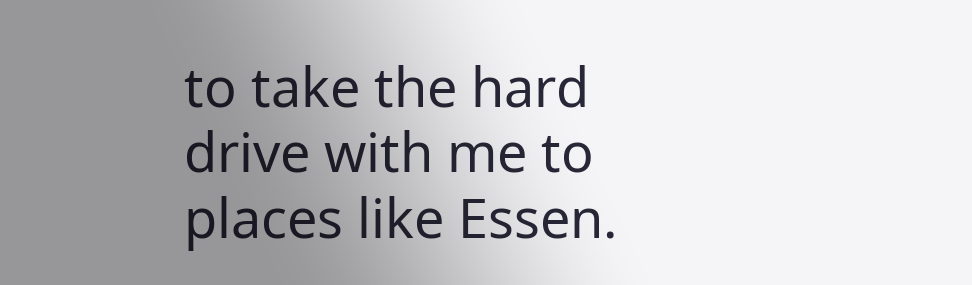to take the hard drive with me to places like Essen.